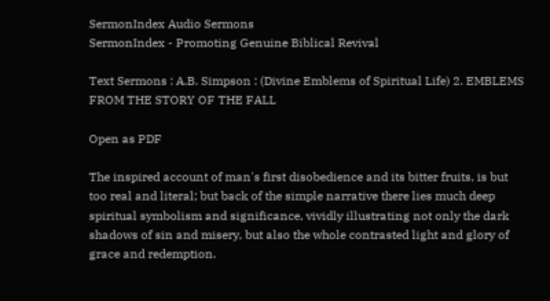SermonIndex Audio Sermons
SermonIndex - Promoting Genuine Biblical Revival

Text Sermons : A.B. Simpson : (Divine Emblems of Spiritual Life) 2. EMBLEMS FROM THE STORY OF THE FALL

Open as PDF

The inspired account of man's first disobedience and its bitter fruits, is but too real and literal; but back of the simple narrative there lies much deep spiritual symbolism and significance, vividly illustrating not only the dark shadows of sin and misery, but also the whole contrasted light and glory of grace and redemption.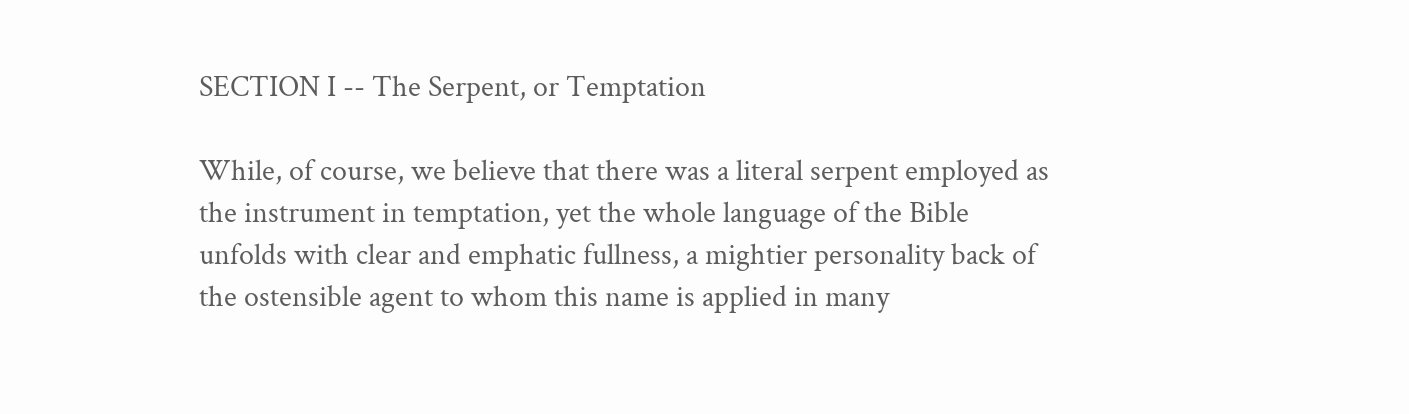SECTION I -- The Serpent, or Temptation

While, of course, we believe that there was a literal serpent employed as the instrument in temptation, yet the whole language of the Bible unfolds with clear and emphatic fullness, a mightier personality back of the ostensible agent to whom this name is applied in many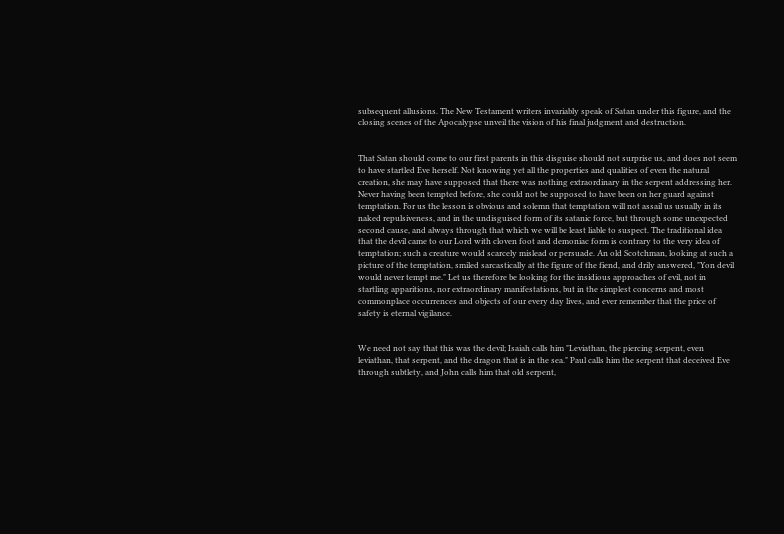subsequent allusions. The New Testament writers invariably speak of Satan under this figure, and the closing scenes of the Apocalypse unveil the vision of his final judgment and destruction.


That Satan should come to our first parents in this disguise should not surprise us, and does not seem to have startled Eve herself. Not knowing yet all the properties and qualities of even the natural creation, she may have supposed that there was nothing extraordinary in the serpent addressing her. Never having been tempted before, she could not be supposed to have been on her guard against temptation. For us the lesson is obvious and solemn that temptation will not assail us usually in its naked repulsiveness, and in the undisguised form of its satanic force, but through some unexpected second cause, and always through that which we will be least liable to suspect. The traditional idea that the devil came to our Lord with cloven foot and demoniac form is contrary to the very idea of temptation; such a creature would scarcely mislead or persuade. An old Scotchman, looking at such a picture of the temptation, smiled sarcastically at the figure of the fiend, and drily answered, "Yon devil would never tempt me." Let us therefore be looking for the insidious approaches of evil, not in startling apparitions, nor extraordinary manifestations, but in the simplest concerns and most commonplace occurrences and objects of our every day lives, and ever remember that the price of safety is eternal vigilance.


We need not say that this was the devil; Isaiah calls him "Leviathan, the piercing serpent, even leviathan, that serpent, and the dragon that is in the sea." Paul calls him the serpent that deceived Eve through subtlety, and John calls him that old serpent,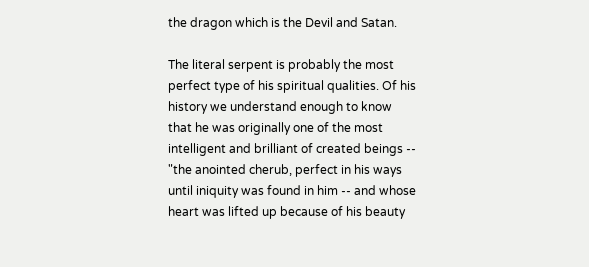the dragon which is the Devil and Satan.

The literal serpent is probably the most perfect type of his spiritual qualities. Of his history we understand enough to know that he was originally one of the most intelligent and brilliant of created beings -- "the anointed cherub, perfect in his ways until iniquity was found in him -- and whose heart was lifted up because of his beauty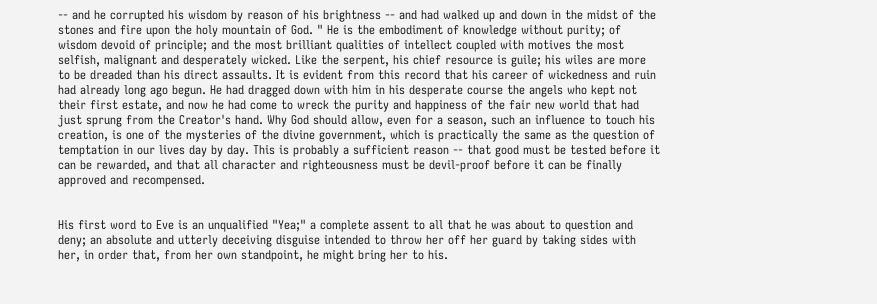-- and he corrupted his wisdom by reason of his brightness -- and had walked up and down in the midst of the stones and fire upon the holy mountain of God. " He is the embodiment of knowledge without purity; of wisdom devoid of principle; and the most brilliant qualities of intellect coupled with motives the most selfish, malignant and desperately wicked. Like the serpent, his chief resource is guile; his wiles are more to be dreaded than his direct assaults. It is evident from this record that his career of wickedness and ruin had already long ago begun. He had dragged down with him in his desperate course the angels who kept not their first estate, and now he had come to wreck the purity and happiness of the fair new world that had just sprung from the Creator's hand. Why God should allow, even for a season, such an influence to touch his creation, is one of the mysteries of the divine government, which is practically the same as the question of temptation in our lives day by day. This is probably a sufficient reason -- that good must be tested before it can be rewarded, and that all character and righteousness must be devil-proof before it can be finally approved and recompensed.


His first word to Eve is an unqualified "Yea;" a complete assent to all that he was about to question and deny; an absolute and utterly deceiving disguise intended to throw her off her guard by taking sides with her, in order that, from her own standpoint, he might bring her to his.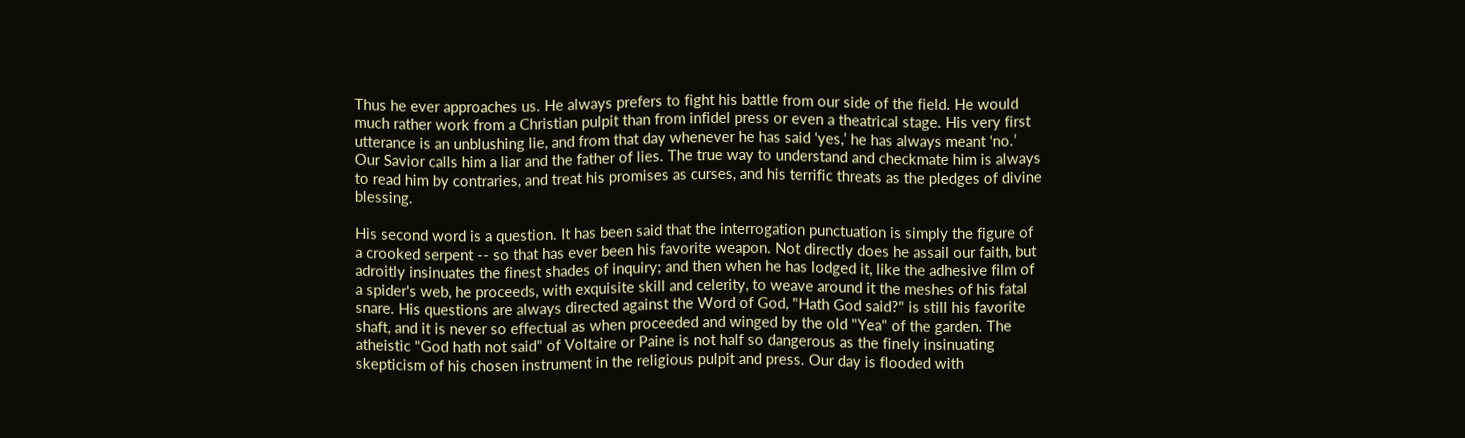Thus he ever approaches us. He always prefers to fight his battle from our side of the field. He would much rather work from a Christian pulpit than from infidel press or even a theatrical stage. His very first utterance is an unblushing lie, and from that day whenever he has said ‘yes,’ he has always meant ‘no.’ Our Savior calls him a liar and the father of lies. The true way to understand and checkmate him is always to read him by contraries, and treat his promises as curses, and his terrific threats as the pledges of divine blessing.

His second word is a question. It has been said that the interrogation punctuation is simply the figure of a crooked serpent -- so that has ever been his favorite weapon. Not directly does he assail our faith, but adroitly insinuates the finest shades of inquiry; and then when he has lodged it, like the adhesive film of a spider's web, he proceeds, with exquisite skill and celerity, to weave around it the meshes of his fatal snare. His questions are always directed against the Word of God, "Hath God said?" is still his favorite shaft, and it is never so effectual as when proceeded and winged by the old "Yea" of the garden. The atheistic "God hath not said" of Voltaire or Paine is not half so dangerous as the finely insinuating skepticism of his chosen instrument in the religious pulpit and press. Our day is flooded with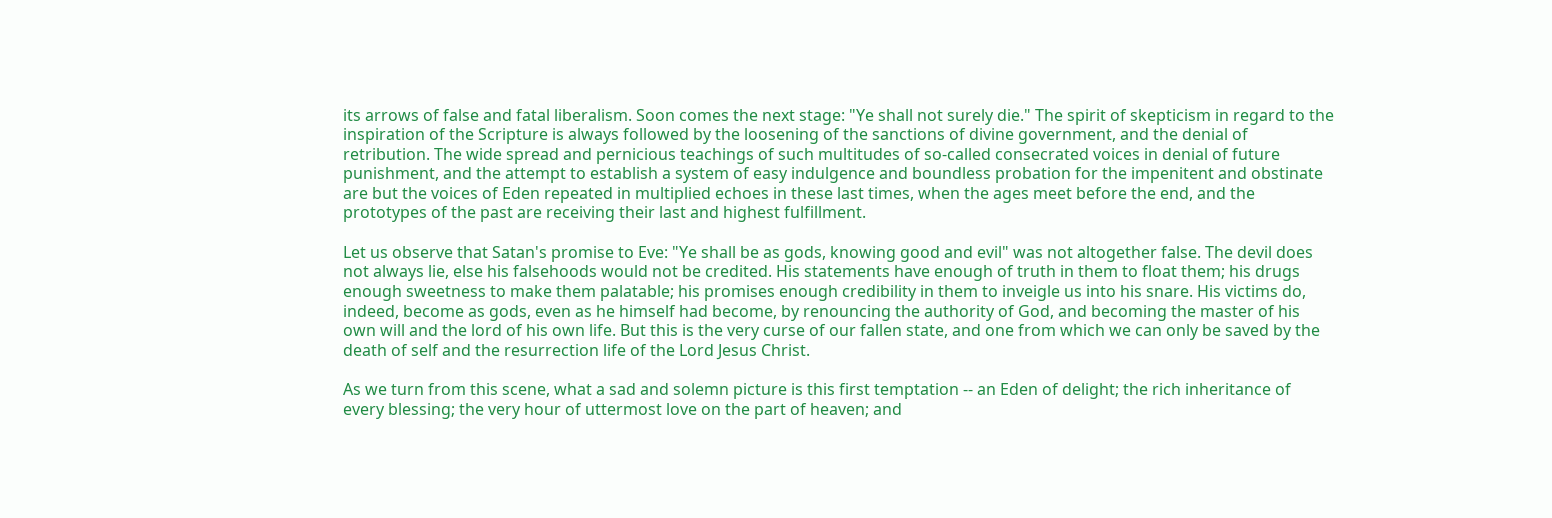its arrows of false and fatal liberalism. Soon comes the next stage: "Ye shall not surely die." The spirit of skepticism in regard to the inspiration of the Scripture is always followed by the loosening of the sanctions of divine government, and the denial of retribution. The wide spread and pernicious teachings of such multitudes of so-called consecrated voices in denial of future punishment, and the attempt to establish a system of easy indulgence and boundless probation for the impenitent and obstinate are but the voices of Eden repeated in multiplied echoes in these last times, when the ages meet before the end, and the prototypes of the past are receiving their last and highest fulfillment.

Let us observe that Satan's promise to Eve: "Ye shall be as gods, knowing good and evil" was not altogether false. The devil does not always lie, else his falsehoods would not be credited. His statements have enough of truth in them to float them; his drugs enough sweetness to make them palatable; his promises enough credibility in them to inveigle us into his snare. His victims do, indeed, become as gods, even as he himself had become, by renouncing the authority of God, and becoming the master of his own will and the lord of his own life. But this is the very curse of our fallen state, and one from which we can only be saved by the death of self and the resurrection life of the Lord Jesus Christ.

As we turn from this scene, what a sad and solemn picture is this first temptation -- an Eden of delight; the rich inheritance of every blessing; the very hour of uttermost love on the part of heaven; and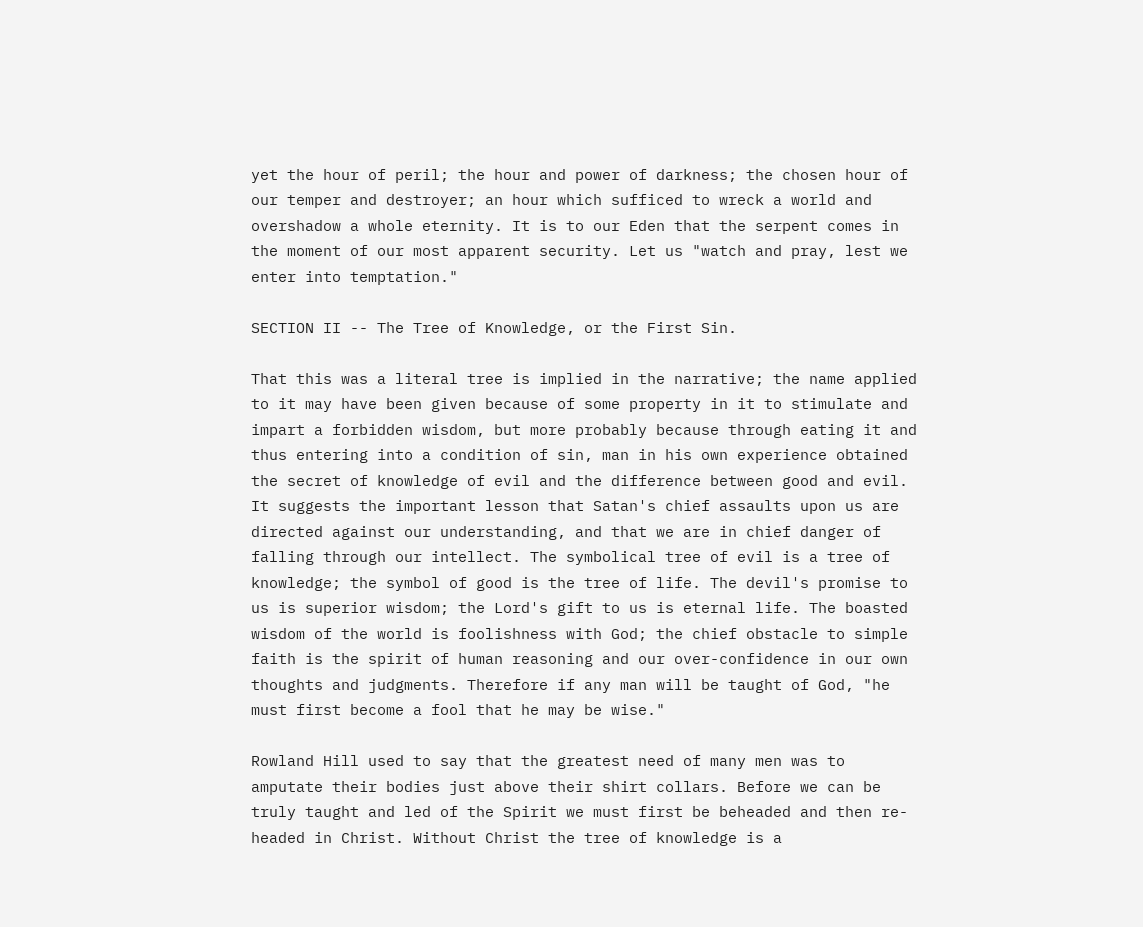yet the hour of peril; the hour and power of darkness; the chosen hour of our temper and destroyer; an hour which sufficed to wreck a world and overshadow a whole eternity. It is to our Eden that the serpent comes in the moment of our most apparent security. Let us "watch and pray, lest we enter into temptation."

SECTION II -- The Tree of Knowledge, or the First Sin.

That this was a literal tree is implied in the narrative; the name applied to it may have been given because of some property in it to stimulate and impart a forbidden wisdom, but more probably because through eating it and thus entering into a condition of sin, man in his own experience obtained the secret of knowledge of evil and the difference between good and evil. It suggests the important lesson that Satan's chief assaults upon us are directed against our understanding, and that we are in chief danger of falling through our intellect. The symbolical tree of evil is a tree of knowledge; the symbol of good is the tree of life. The devil's promise to us is superior wisdom; the Lord's gift to us is eternal life. The boasted wisdom of the world is foolishness with God; the chief obstacle to simple faith is the spirit of human reasoning and our over-confidence in our own thoughts and judgments. Therefore if any man will be taught of God, "he must first become a fool that he may be wise."

Rowland Hill used to say that the greatest need of many men was to amputate their bodies just above their shirt collars. Before we can be truly taught and led of the Spirit we must first be beheaded and then re-headed in Christ. Without Christ the tree of knowledge is a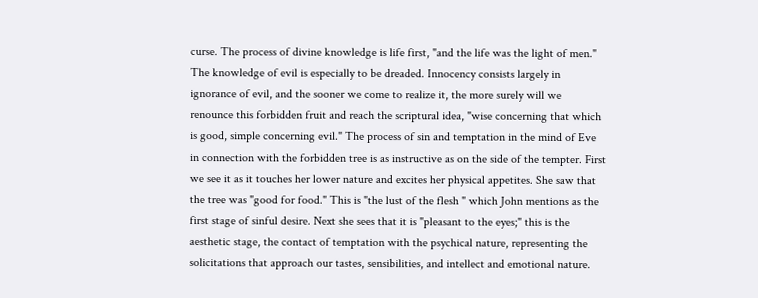curse. The process of divine knowledge is life first, "and the life was the light of men." The knowledge of evil is especially to be dreaded. Innocency consists largely in ignorance of evil, and the sooner we come to realize it, the more surely will we renounce this forbidden fruit and reach the scriptural idea, "wise concerning that which is good, simple concerning evil." The process of sin and temptation in the mind of Eve in connection with the forbidden tree is as instructive as on the side of the tempter. First we see it as it touches her lower nature and excites her physical appetites. She saw that the tree was "good for food." This is "the lust of the flesh " which John mentions as the first stage of sinful desire. Next she sees that it is "pleasant to the eyes;" this is the aesthetic stage, the contact of temptation with the psychical nature, representing the solicitations that approach our tastes, sensibilities, and intellect and emotional nature.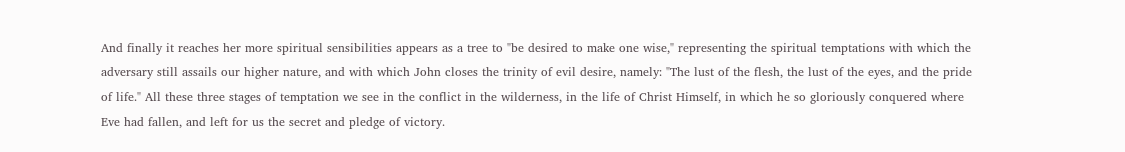And finally it reaches her more spiritual sensibilities appears as a tree to "be desired to make one wise," representing the spiritual temptations with which the adversary still assails our higher nature, and with which John closes the trinity of evil desire, namely: "The lust of the flesh, the lust of the eyes, and the pride of life." All these three stages of temptation we see in the conflict in the wilderness, in the life of Christ Himself, in which he so gloriously conquered where Eve had fallen, and left for us the secret and pledge of victory.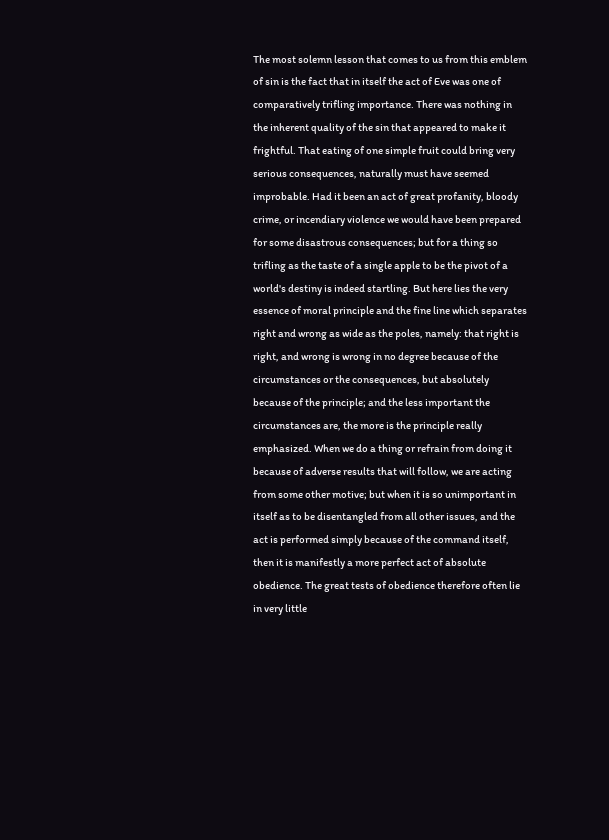The most solemn lesson that comes to us from this emblem of sin is the fact that in itself the act of Eve was one of comparatively trifling importance. There was nothing in the inherent quality of the sin that appeared to make it frightful. That eating of one simple fruit could bring very serious consequences, naturally must have seemed improbable. Had it been an act of great profanity, bloody crime, or incendiary violence we would have been prepared for some disastrous consequences; but for a thing so trifling as the taste of a single apple to be the pivot of a world's destiny is indeed startling. But here lies the very essence of moral principle and the fine line which separates right and wrong as wide as the poles, namely: that right is right, and wrong is wrong in no degree because of the circumstances or the consequences, but absolutely because of the principle; and the less important the circumstances are, the more is the principle really emphasized. When we do a thing or refrain from doing it because of adverse results that will follow, we are acting from some other motive; but when it is so unimportant in itself as to be disentangled from all other issues, and the act is performed simply because of the command itself, then it is manifestly a more perfect act of absolute obedience. The great tests of obedience therefore often lie in very little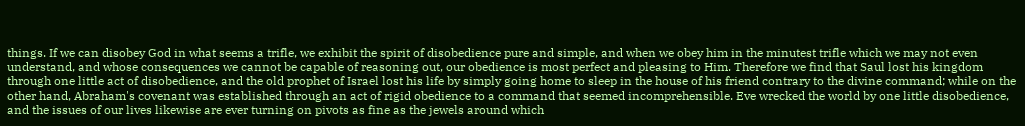things. If we can disobey God in what seems a trifle, we exhibit the spirit of disobedience pure and simple, and when we obey him in the minutest trifle which we may not even understand, and whose consequences we cannot be capable of reasoning out, our obedience is most perfect and pleasing to Him. Therefore we find that Saul lost his kingdom through one little act of disobedience, and the old prophet of Israel lost his life by simply going home to sleep in the house of his friend contrary to the divine command; while on the other hand, Abraham's covenant was established through an act of rigid obedience to a command that seemed incomprehensible. Eve wrecked the world by one little disobedience, and the issues of our lives likewise are ever turning on pivots as fine as the jewels around which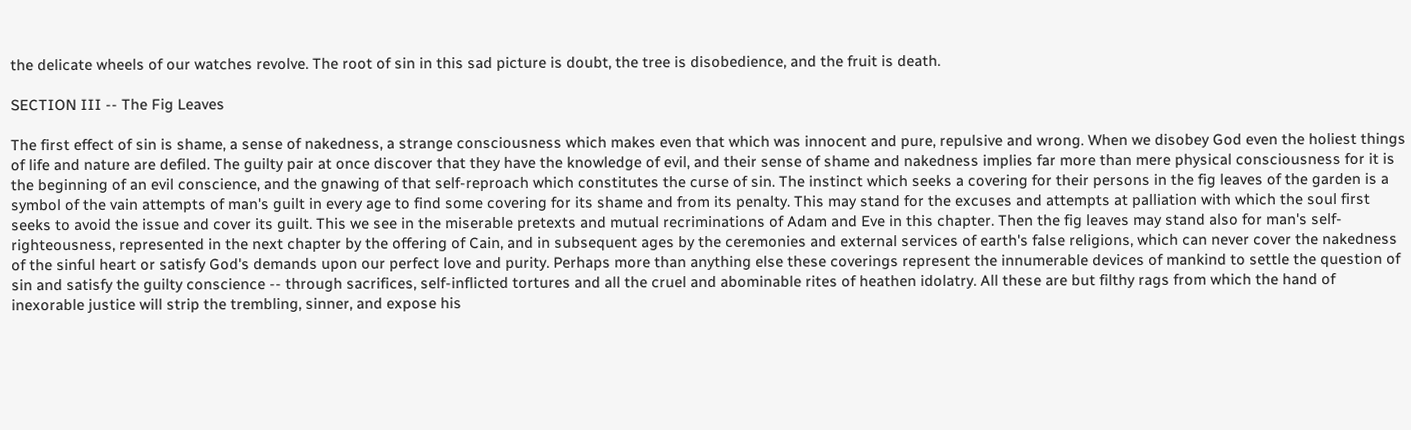the delicate wheels of our watches revolve. The root of sin in this sad picture is doubt, the tree is disobedience, and the fruit is death.

SECTION III -- The Fig Leaves

The first effect of sin is shame, a sense of nakedness, a strange consciousness which makes even that which was innocent and pure, repulsive and wrong. When we disobey God even the holiest things of life and nature are defiled. The guilty pair at once discover that they have the knowledge of evil, and their sense of shame and nakedness implies far more than mere physical consciousness for it is the beginning of an evil conscience, and the gnawing of that self-reproach which constitutes the curse of sin. The instinct which seeks a covering for their persons in the fig leaves of the garden is a symbol of the vain attempts of man's guilt in every age to find some covering for its shame and from its penalty. This may stand for the excuses and attempts at palliation with which the soul first seeks to avoid the issue and cover its guilt. This we see in the miserable pretexts and mutual recriminations of Adam and Eve in this chapter. Then the fig leaves may stand also for man's self-righteousness, represented in the next chapter by the offering of Cain, and in subsequent ages by the ceremonies and external services of earth's false religions, which can never cover the nakedness of the sinful heart or satisfy God's demands upon our perfect love and purity. Perhaps more than anything else these coverings represent the innumerable devices of mankind to settle the question of sin and satisfy the guilty conscience -- through sacrifices, self-inflicted tortures and all the cruel and abominable rites of heathen idolatry. All these are but filthy rags from which the hand of inexorable justice will strip the trembling, sinner, and expose his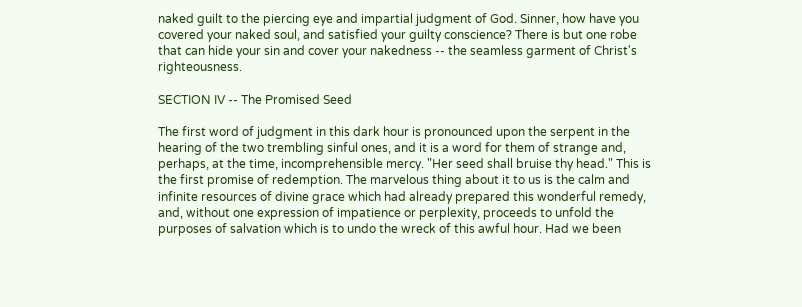naked guilt to the piercing eye and impartial judgment of God. Sinner, how have you covered your naked soul, and satisfied your guilty conscience? There is but one robe that can hide your sin and cover your nakedness -- the seamless garment of Christ's righteousness.

SECTION IV -- The Promised Seed

The first word of judgment in this dark hour is pronounced upon the serpent in the hearing of the two trembling sinful ones, and it is a word for them of strange and, perhaps, at the time, incomprehensible mercy. "Her seed shall bruise thy head." This is the first promise of redemption. The marvelous thing about it to us is the calm and infinite resources of divine grace which had already prepared this wonderful remedy, and, without one expression of impatience or perplexity, proceeds to unfold the purposes of salvation which is to undo the wreck of this awful hour. Had we been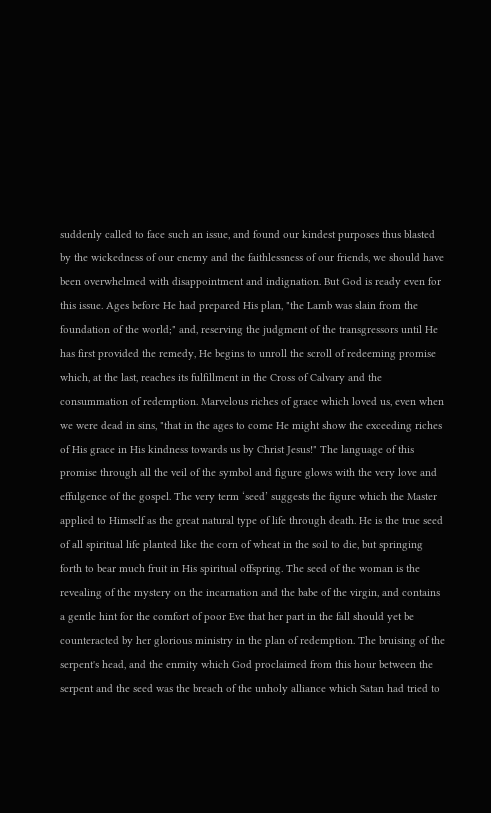suddenly called to face such an issue, and found our kindest purposes thus blasted by the wickedness of our enemy and the faithlessness of our friends, we should have been overwhelmed with disappointment and indignation. But God is ready even for this issue. Ages before He had prepared His plan, "the Lamb was slain from the foundation of the world;" and, reserving the judgment of the transgressors until He has first provided the remedy, He begins to unroll the scroll of redeeming promise which, at the last, reaches its fulfillment in the Cross of Calvary and the consummation of redemption. Marvelous riches of grace which loved us, even when we were dead in sins, "that in the ages to come He might show the exceeding riches of His grace in His kindness towards us by Christ Jesus!" The language of this promise through all the veil of the symbol and figure glows with the very love and effulgence of the gospel. The very term ‘seed’ suggests the figure which the Master applied to Himself as the great natural type of life through death. He is the true seed of all spiritual life planted like the corn of wheat in the soil to die, but springing forth to bear much fruit in His spiritual offspring. The seed of the woman is the revealing of the mystery on the incarnation and the babe of the virgin, and contains a gentle hint for the comfort of poor Eve that her part in the fall should yet be counteracted by her glorious ministry in the plan of redemption. The bruising of the serpent's head, and the enmity which God proclaimed from this hour between the serpent and the seed was the breach of the unholy alliance which Satan had tried to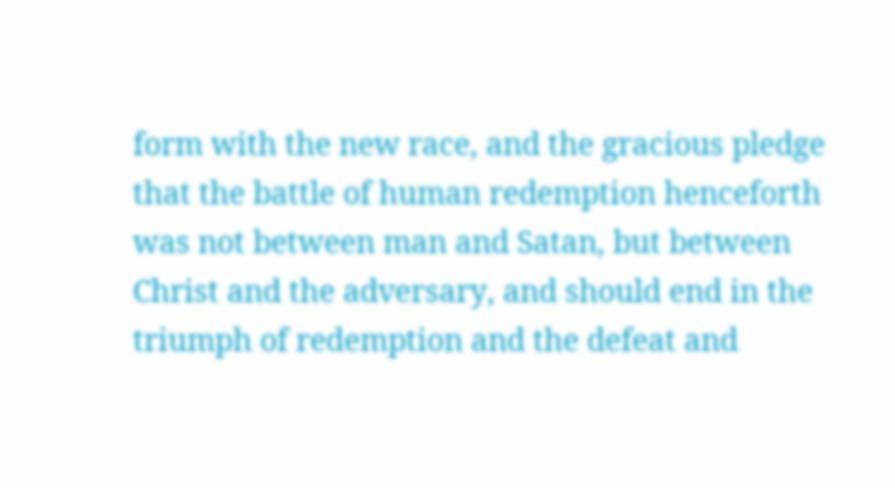form with the new race, and the gracious pledge that the battle of human redemption henceforth was not between man and Satan, but between Christ and the adversary, and should end in the triumph of redemption and the defeat and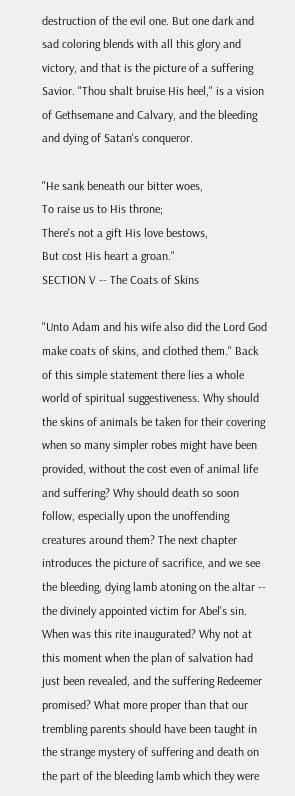destruction of the evil one. But one dark and sad coloring blends with all this glory and victory, and that is the picture of a suffering Savior. "Thou shalt bruise His heel," is a vision of Gethsemane and Calvary, and the bleeding and dying of Satan's conqueror.

"He sank beneath our bitter woes,
To raise us to His throne;
There's not a gift His love bestows,
But cost His heart a groan."
SECTION V -- The Coats of Skins

"Unto Adam and his wife also did the Lord God make coats of skins, and clothed them." Back of this simple statement there lies a whole world of spiritual suggestiveness. Why should the skins of animals be taken for their covering when so many simpler robes might have been provided, without the cost even of animal life and suffering? Why should death so soon follow, especially upon the unoffending creatures around them? The next chapter introduces the picture of sacrifice, and we see the bleeding, dying lamb atoning on the altar -- the divinely appointed victim for Abel's sin. When was this rite inaugurated? Why not at this moment when the plan of salvation had just been revealed, and the suffering Redeemer promised? What more proper than that our trembling parents should have been taught in the strange mystery of suffering and death on the part of the bleeding lamb which they were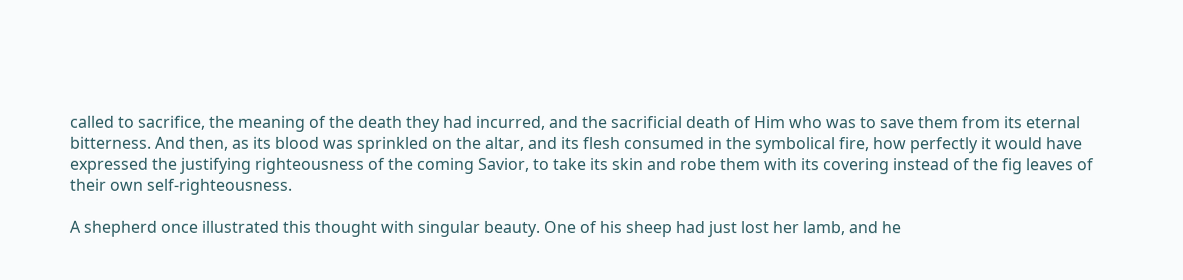called to sacrifice, the meaning of the death they had incurred, and the sacrificial death of Him who was to save them from its eternal bitterness. And then, as its blood was sprinkled on the altar, and its flesh consumed in the symbolical fire, how perfectly it would have expressed the justifying righteousness of the coming Savior, to take its skin and robe them with its covering instead of the fig leaves of their own self-righteousness.

A shepherd once illustrated this thought with singular beauty. One of his sheep had just lost her lamb, and he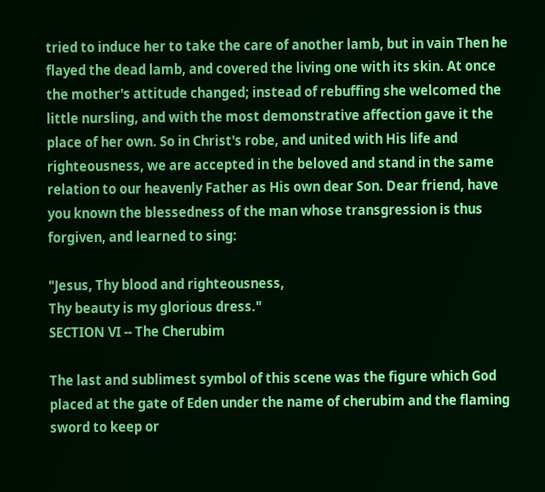tried to induce her to take the care of another lamb, but in vain Then he flayed the dead lamb, and covered the living one with its skin. At once the mother's attitude changed; instead of rebuffing she welcomed the little nursling, and with the most demonstrative affection gave it the place of her own. So in Christ's robe, and united with His life and righteousness, we are accepted in the beloved and stand in the same relation to our heavenly Father as His own dear Son. Dear friend, have you known the blessedness of the man whose transgression is thus forgiven, and learned to sing:

"Jesus, Thy blood and righteousness,
Thy beauty is my glorious dress."
SECTION VI -- The Cherubim

The last and sublimest symbol of this scene was the figure which God placed at the gate of Eden under the name of cherubim and the flaming sword to keep or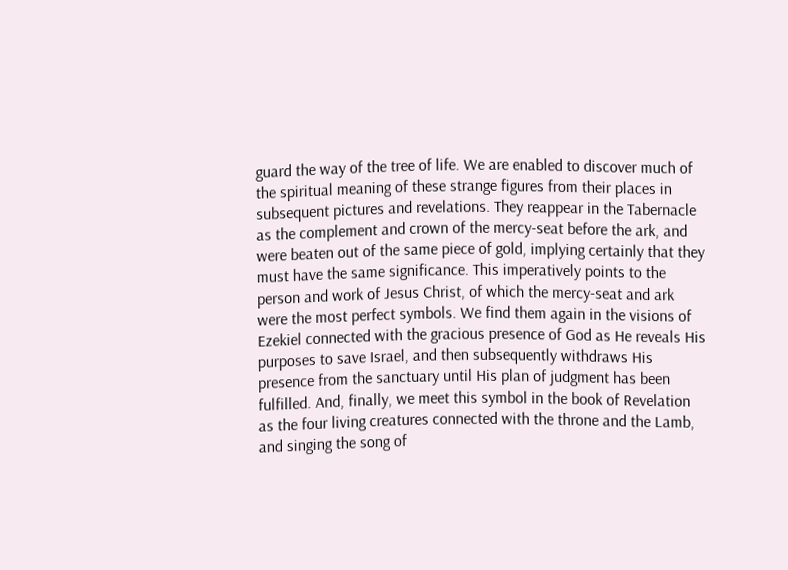guard the way of the tree of life. We are enabled to discover much of the spiritual meaning of these strange figures from their places in subsequent pictures and revelations. They reappear in the Tabernacle as the complement and crown of the mercy-seat before the ark, and were beaten out of the same piece of gold, implying certainly that they must have the same significance. This imperatively points to the person and work of Jesus Christ, of which the mercy-seat and ark were the most perfect symbols. We find them again in the visions of Ezekiel connected with the gracious presence of God as He reveals His purposes to save Israel, and then subsequently withdraws His presence from the sanctuary until His plan of judgment has been fulfilled. And, finally, we meet this symbol in the book of Revelation as the four living creatures connected with the throne and the Lamb, and singing the song of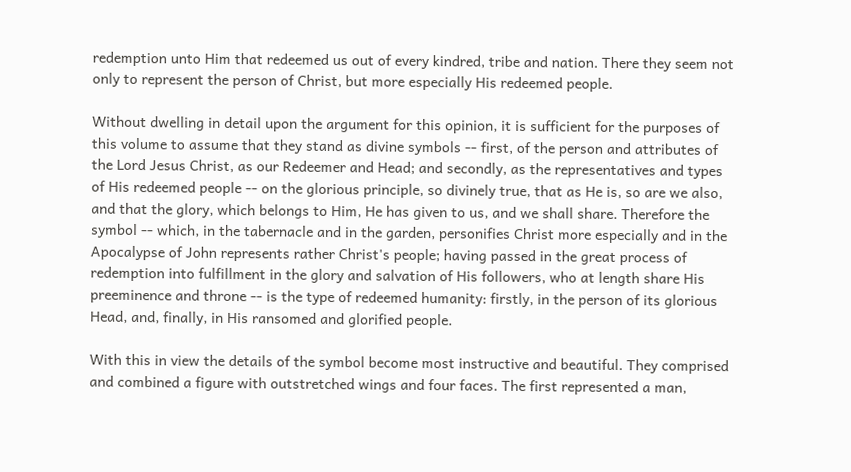redemption unto Him that redeemed us out of every kindred, tribe and nation. There they seem not only to represent the person of Christ, but more especially His redeemed people.

Without dwelling in detail upon the argument for this opinion, it is sufficient for the purposes of this volume to assume that they stand as divine symbols -- first, of the person and attributes of the Lord Jesus Christ, as our Redeemer and Head; and secondly, as the representatives and types of His redeemed people -- on the glorious principle, so divinely true, that as He is, so are we also, and that the glory, which belongs to Him, He has given to us, and we shall share. Therefore the symbol -- which, in the tabernacle and in the garden, personifies Christ more especially and in the Apocalypse of John represents rather Christ's people; having passed in the great process of redemption into fulfillment in the glory and salvation of His followers, who at length share His preeminence and throne -- is the type of redeemed humanity: firstly, in the person of its glorious Head, and, finally, in His ransomed and glorified people.

With this in view the details of the symbol become most instructive and beautiful. They comprised and combined a figure with outstretched wings and four faces. The first represented a man,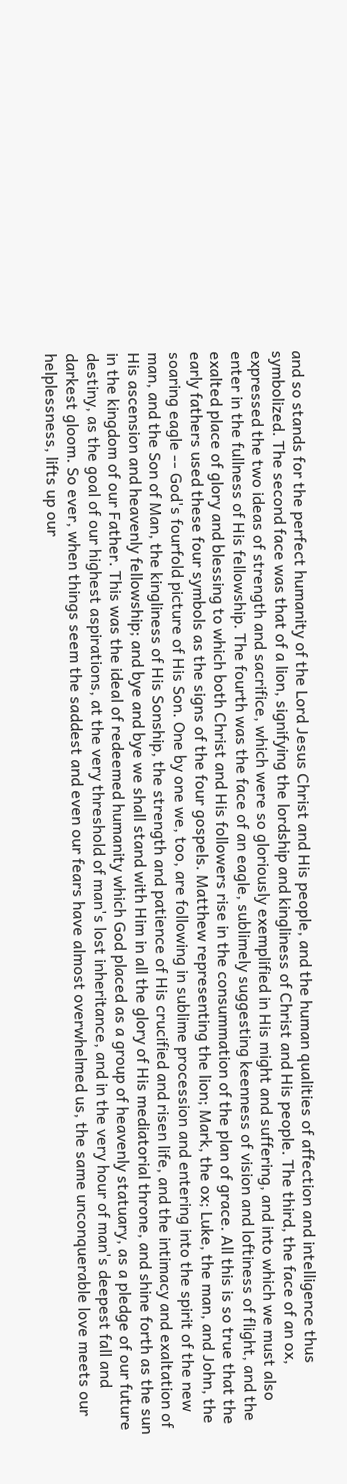and so stands for the perfect humanity of the Lord Jesus Christ and His people, and the human qualities of affection and intelligence thus symbolized. The second face was that of a lion, signifying the lordship and kingliness of Christ and His people. The third, the face of an ox, expressed the two ideas of strength and sacrifice, which were so gloriously exemplified in His might and suffering, and into which we must also enter in the fullness of His fellowship. The fourth was the face of an eagle, sublimely suggesting keenness of vision and loftiness of flight, and the exalted place of glory and blessing to which both Christ and His followers rise in the consummation of the plan of grace. All this is so true that the early fathers used these four symbols as the signs of the four gospels. Matthew representing the lion; Mark, the ox; Luke, the man, and John, the soaring eagle -- God's fourfold picture of His Son. One by one we, too, are following in sublime procession and entering into the spirit of the new man, and the Son of Man, the kingliness of His Sonship, the strength and patience of His crucified and risen life, and the intimacy and exaltation of His ascension and heavenly fellowship; and bye and bye we shall stand with Him in all the glory of His mediatorial throne, and shine forth as the sun in the kingdom of our Father. This was the ideal of redeemed humanity which God placed as a group of heavenly statuary, as a pledge of our future destiny, as the goal of our highest aspirations, at the very threshold of man's lost inheritance, and in the very hour of man's deepest fall and darkest gloom. So ever, when things seem the saddest and even our fears have almost overwhelmed us, the same unconquerable love meets our helplessness, lifts up our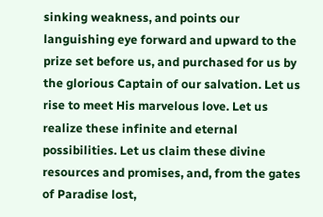sinking weakness, and points our languishing eye forward and upward to the prize set before us, and purchased for us by the glorious Captain of our salvation. Let us rise to meet His marvelous love. Let us realize these infinite and eternal possibilities. Let us claim these divine resources and promises, and, from the gates of Paradise lost,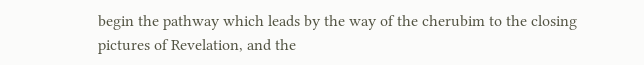begin the pathway which leads by the way of the cherubim to the closing pictures of Revelation, and the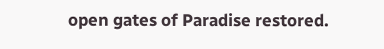open gates of Paradise restored.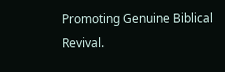Promoting Genuine Biblical Revival.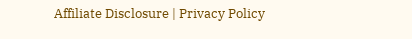Affiliate Disclosure | Privacy Policy